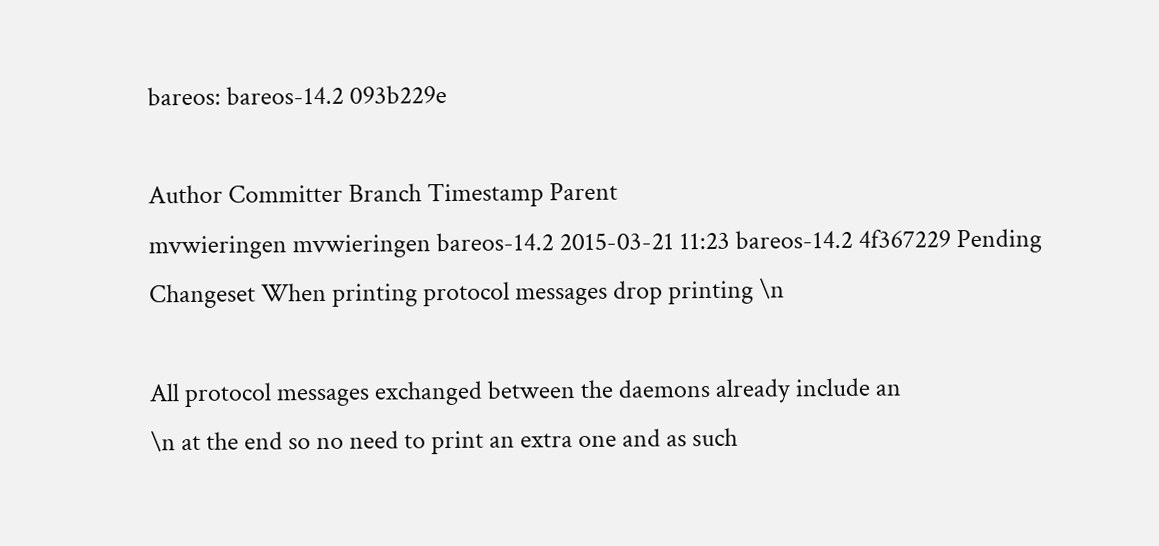bareos: bareos-14.2 093b229e

Author Committer Branch Timestamp Parent
mvwieringen mvwieringen bareos-14.2 2015-03-21 11:23 bareos-14.2 4f367229 Pending
Changeset When printing protocol messages drop printing \n

All protocol messages exchanged between the daemons already include an
\n at the end so no need to print an extra one and as such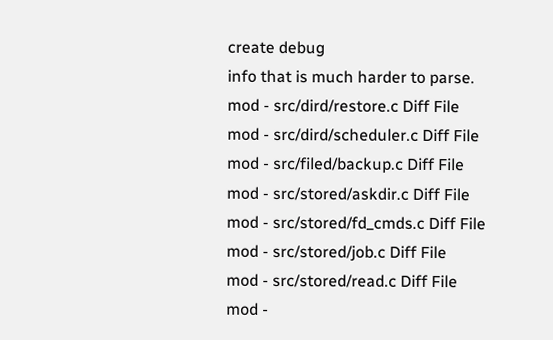create debug
info that is much harder to parse.
mod - src/dird/restore.c Diff File
mod - src/dird/scheduler.c Diff File
mod - src/filed/backup.c Diff File
mod - src/stored/askdir.c Diff File
mod - src/stored/fd_cmds.c Diff File
mod - src/stored/job.c Diff File
mod - src/stored/read.c Diff File
mod -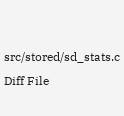src/stored/sd_stats.c Diff File